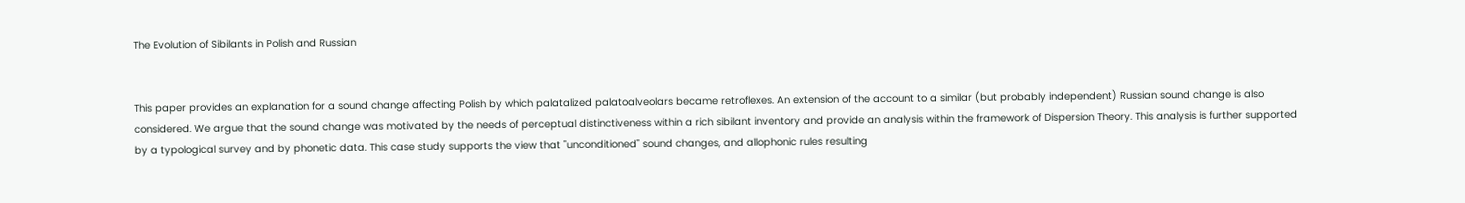The Evolution of Sibilants in Polish and Russian


This paper provides an explanation for a sound change affecting Polish by which palatalized palatoalveolars became retroflexes. An extension of the account to a similar (but probably independent) Russian sound change is also considered. We argue that the sound change was motivated by the needs of perceptual distinctiveness within a rich sibilant inventory and provide an analysis within the framework of Dispersion Theory. This analysis is further supported by a typological survey and by phonetic data. This case study supports the view that "unconditioned" sound changes, and allophonic rules resulting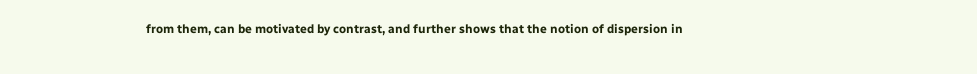from them, can be motivated by contrast, and further shows that the notion of dispersion in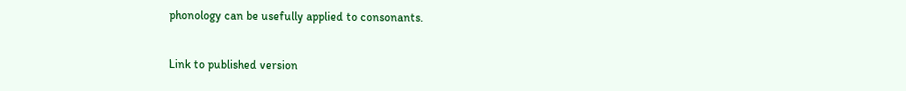phonology can be usefully applied to consonants.


Link to published version